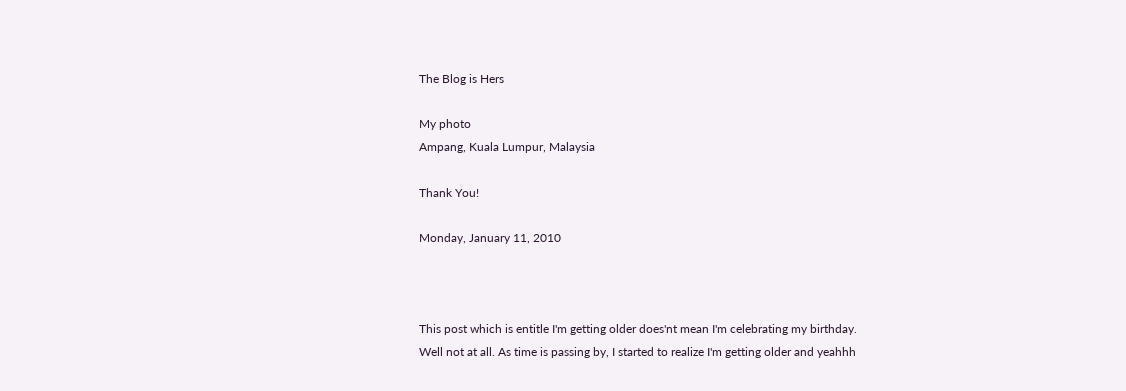The Blog is Hers

My photo
Ampang, Kuala Lumpur, Malaysia

Thank You!

Monday, January 11, 2010



This post which is entitle I'm getting older does'nt mean I'm celebrating my birthday. Well not at all. As time is passing by, I started to realize I'm getting older and yeahhh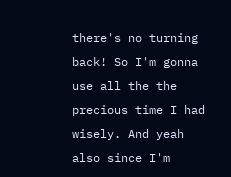there's no turning back! So I'm gonna use all the the precious time I had wisely. And yeah also since I'm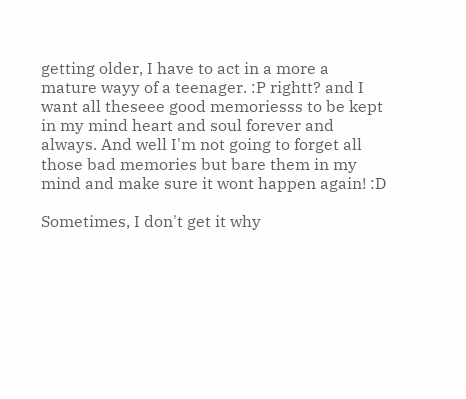getting older, I have to act in a more a mature wayy of a teenager. :P rightt? and I want all theseee good memoriesss to be kept in my mind heart and soul forever and always. And well I'm not going to forget all those bad memories but bare them in my mind and make sure it wont happen again! :D

Sometimes, I don't get it why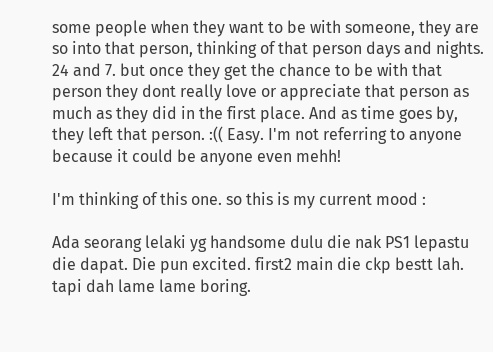some people when they want to be with someone, they are so into that person, thinking of that person days and nights. 24 and 7. but once they get the chance to be with that person they dont really love or appreciate that person as much as they did in the first place. And as time goes by, they left that person. :(( Easy. I'm not referring to anyone because it could be anyone even mehh!

I'm thinking of this one. so this is my current mood :

Ada seorang lelaki yg handsome dulu die nak PS1 lepastu die dapat. Die pun excited. first2 main die ckp bestt lah. tapi dah lame lame boring.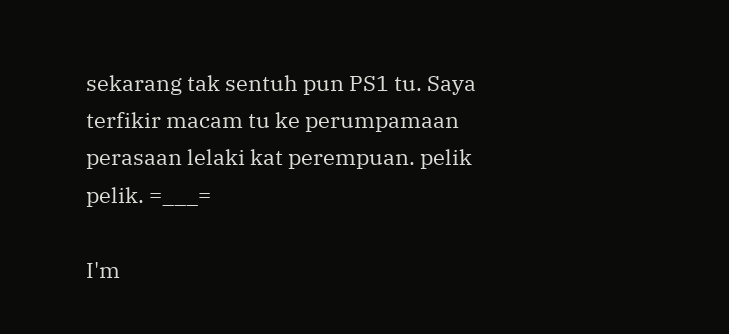sekarang tak sentuh pun PS1 tu. Saya terfikir macam tu ke perumpamaan perasaan lelaki kat perempuan. pelik pelik. =___=

I'm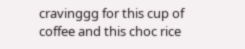cravinggg for this cup of coffee and this choc rice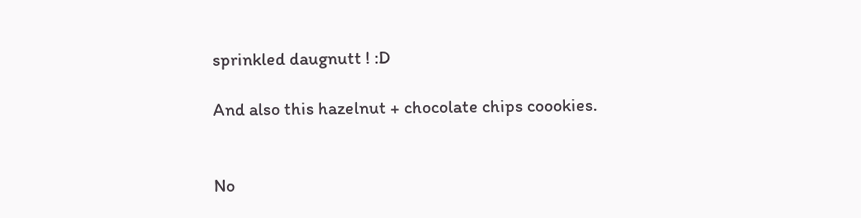sprinkled daugnutt ! :D

And also this hazelnut + chocolate chips coookies.


No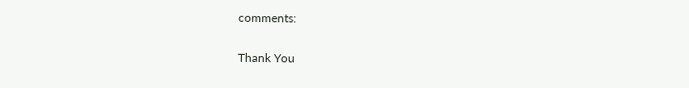comments:

Thank You